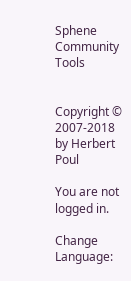Sphene Community Tools


Copyright © 2007-2018 by Herbert Poul

You are not logged in.

Change Language: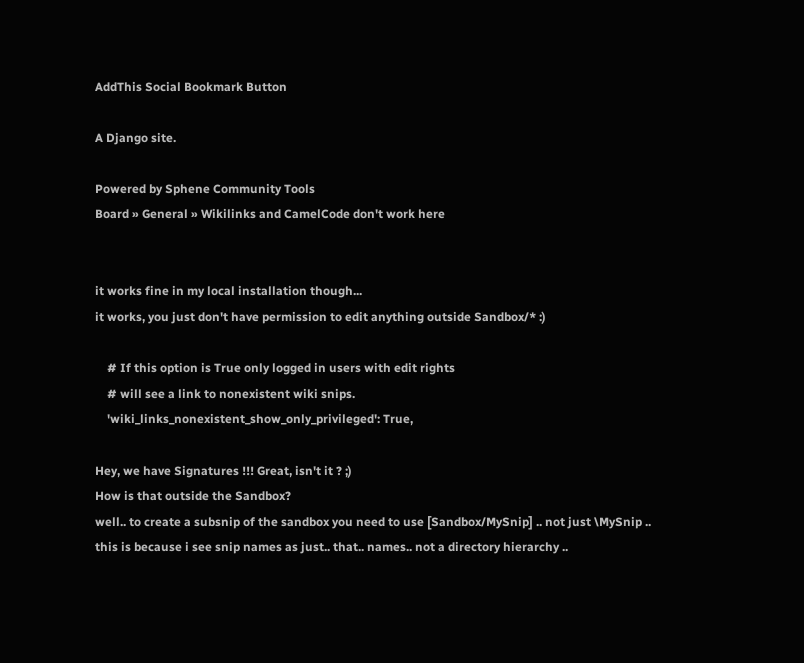AddThis Social Bookmark Button

A Django site.

Powered by Sphene Community Tools
Board » General » Wikilinks and CamelCode don't work here


it works fine in my local installation though...
it works, you just don't have permission to edit anything outside Sandbox/* :)

    # If this option is True only logged in users with edit rights
    # will see a link to nonexistent wiki snips.
    'wiki_links_nonexistent_show_only_privileged': True,

Hey, we have Signatures !!! Great, isn't it ? ;)
How is that outside the Sandbox?
well.. to create a subsnip of the sandbox you need to use [Sandbox/MySnip] .. not just \MySnip .. this is because i see snip names as just.. that.. names.. not a directory hierarchy ..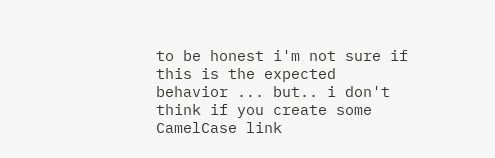to be honest i'm not sure if this is the expected behavior ... but.. i don't think if you create some CamelCase link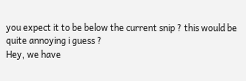you expect it to be below the current snip ? this would be quite annoying i guess ?
Hey, we have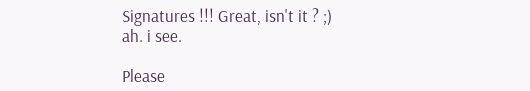Signatures !!! Great, isn't it ? ;)
ah. i see.

Please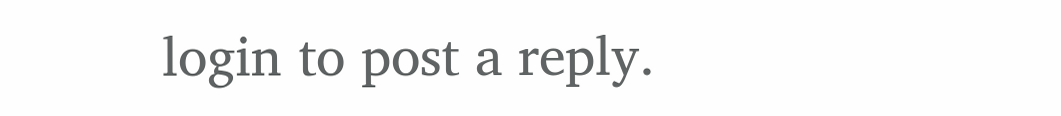login to post a reply.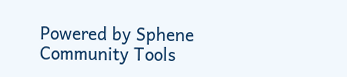Powered by Sphene Community Tools